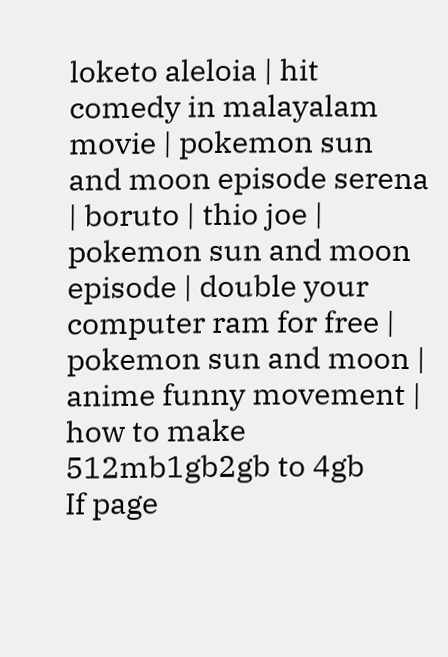loketo aleloia | hit comedy in malayalam movie | pokemon sun and moon episode serena | boruto | thio joe | pokemon sun and moon episode | double your computer ram for free | pokemon sun and moon | anime funny movement | how to make 512mb1gb2gb to 4gb
If page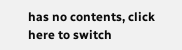has no contents, click here to switch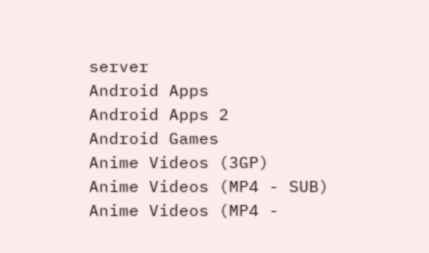server
Android Apps
Android Apps 2
Android Games
Anime Videos (3GP)
Anime Videos (MP4 - SUB)
Anime Videos (MP4 -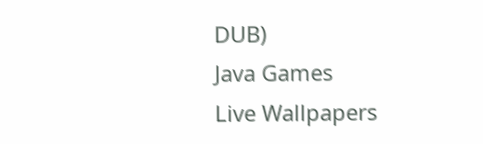DUB)
Java Games
Live Wallpapers